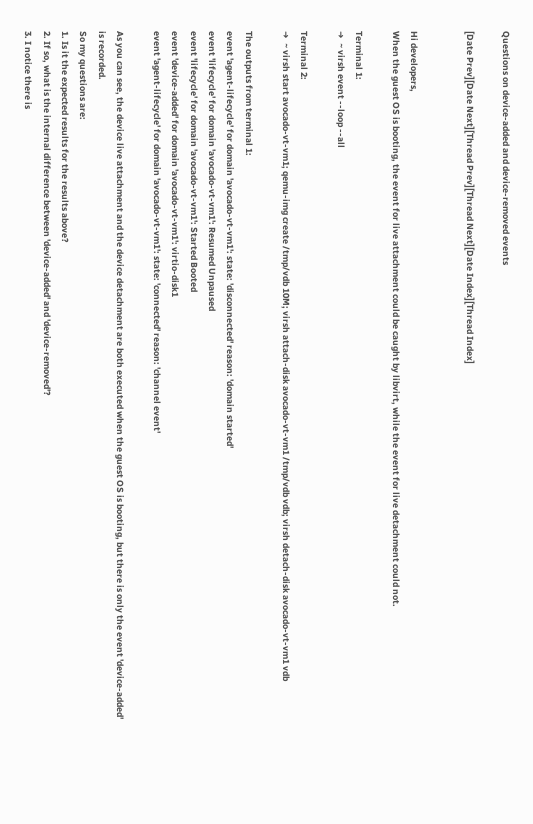Questions on device-added and device-removed events

[Date Prev][Date Next][Thread Prev][Thread Next][Date Index][Thread Index]


Hi developers,
When the guest OS is booting, the event for live attachment could be caught by libvirt, while the event for live detachment could not.

Terminal 1:
➜  ~ virsh event --loop --all

Terminal 2:
➜  ~ virsh start avocado-vt-vm1; qemu-img create /tmp/vdb 10M; virsh attach-disk avocado-vt-vm1 /tmp/vdb vdb; virsh detach-disk avocado-vt-vm1 vdb

The outputs from terminal 1:
event 'agent-lifecycle' for domain 'avocado-vt-vm1': state: 'disconnected' reason: 'domain started'
event 'lifecycle' for domain 'avocado-vt-vm1': Resumed Unpaused
event 'lifecycle' for domain 'avocado-vt-vm1': Started Booted
event 'device-added' for domain 'avocado-vt-vm1': virtio-disk1
event 'agent-lifecycle' for domain 'avocado-vt-vm1': state: 'connected' reason: 'channel event'

As you can see, the device live attachment and the device detachment are both executed when the guest OS is booting, but there is only the event 'device-added' is recorded.
So my questions are:
1. Is it the expected results for the results above?
2. If so, what is the internal difference between 'device-added' and 'device-removed'?
3. I notice there is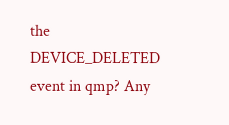the DEVICE_DELETED event in qmp? Any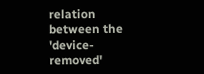relation between the 'device-removed'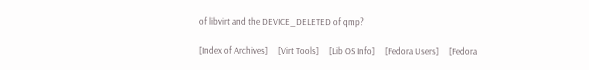of libvirt and the DEVICE_DELETED of qmp?

[Index of Archives]     [Virt Tools]     [Lib OS Info]     [Fedora Users]     [Fedora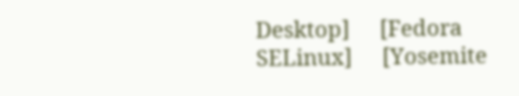Desktop]     [Fedora SELinux]     [Yosemite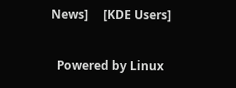News]     [KDE Users]

  Powered by Linux